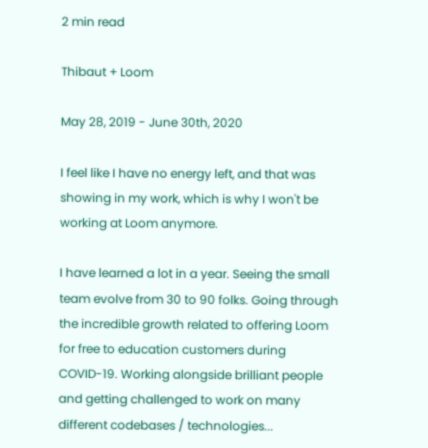2 min read

Thibaut + Loom

May 28, 2019 - June 30th, 2020

I feel like I have no energy left, and that was showing in my work, which is why I won't be working at Loom anymore.

I have learned a lot in a year. Seeing the small team evolve from 30 to 90 folks. Going through the incredible growth related to offering Loom for free to education customers during COVID-19. Working alongside brilliant people and getting challenged to work on many different codebases / technologies...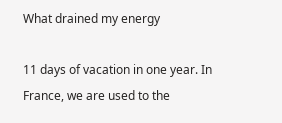What drained my energy

11 days of vacation in one year. In France, we are used to the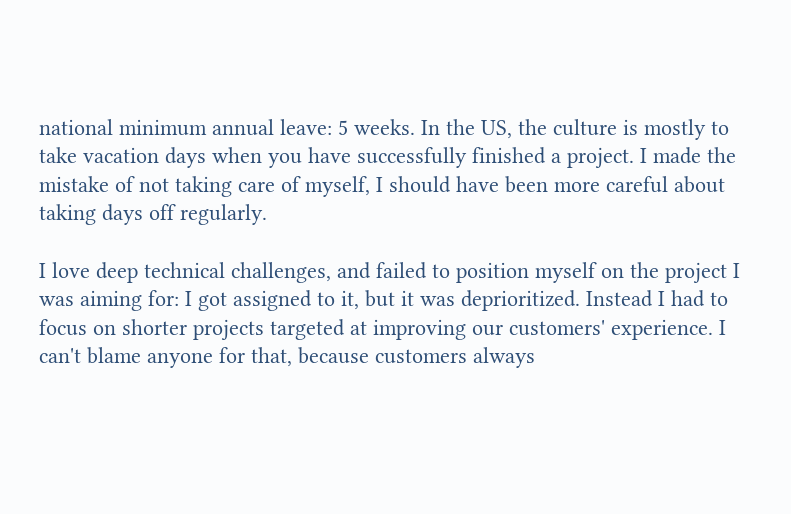national minimum annual leave: 5 weeks. In the US, the culture is mostly to take vacation days when you have successfully finished a project. I made the mistake of not taking care of myself, I should have been more careful about taking days off regularly.

I love deep technical challenges, and failed to position myself on the project I was aiming for: I got assigned to it, but it was deprioritized. Instead I had to focus on shorter projects targeted at improving our customers' experience. I can't blame anyone for that, because customers always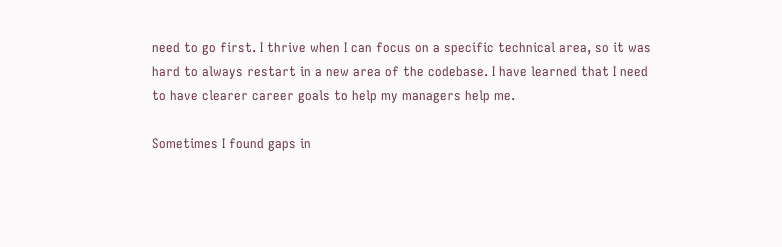need to go first. I thrive when I can focus on a specific technical area, so it was hard to always restart in a new area of the codebase. I have learned that I need to have clearer career goals to help my managers help me.

Sometimes I found gaps in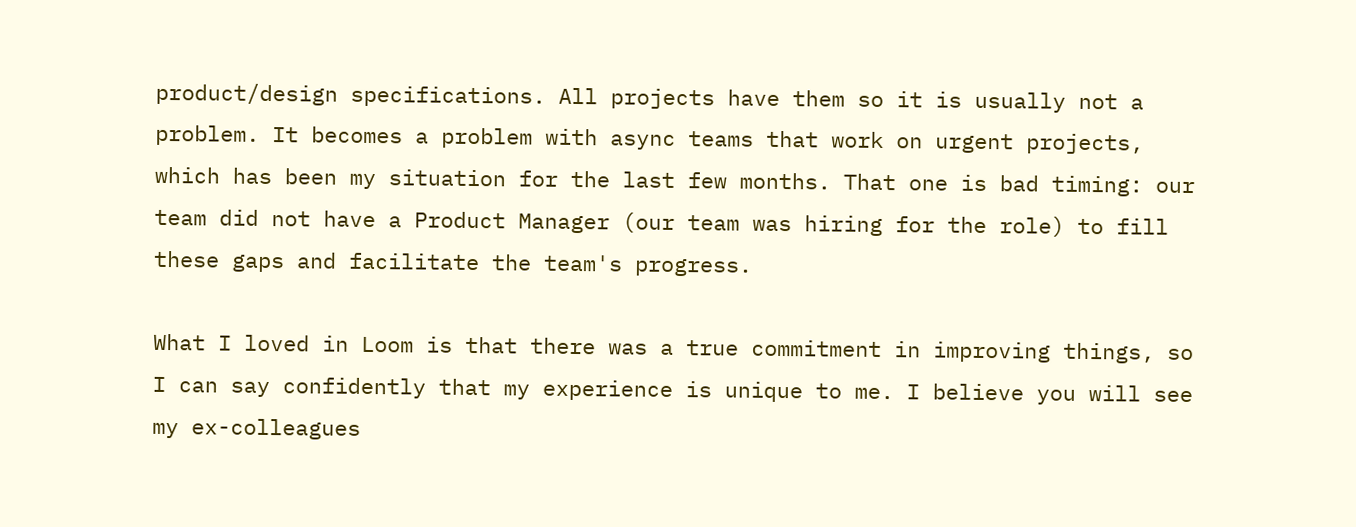product/design specifications. All projects have them so it is usually not a problem. It becomes a problem with async teams that work on urgent projects, which has been my situation for the last few months. That one is bad timing: our team did not have a Product Manager (our team was hiring for the role) to fill these gaps and facilitate the team's progress.

What I loved in Loom is that there was a true commitment in improving things, so I can say confidently that my experience is unique to me. I believe you will see my ex-colleagues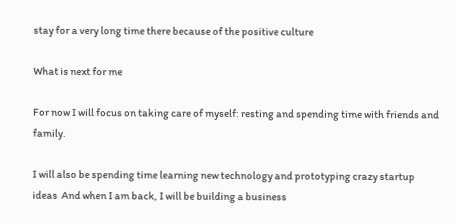stay for a very long time there because of the positive culture

What is next for me

For now I will focus on taking care of myself: resting and spending time with friends and family.

I will also be spending time learning new technology and prototyping crazy startup ideas  And when I am back, I will be building a business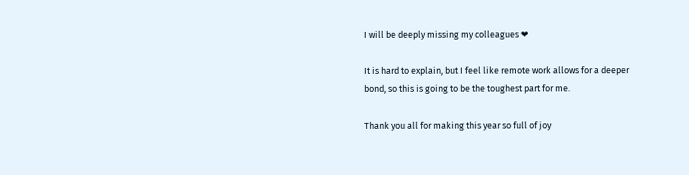I will be deeply missing my colleagues ❤

It is hard to explain, but I feel like remote work allows for a deeper bond, so this is going to be the toughest part for me.

Thank you all for making this year so full of joy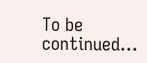To be continued...